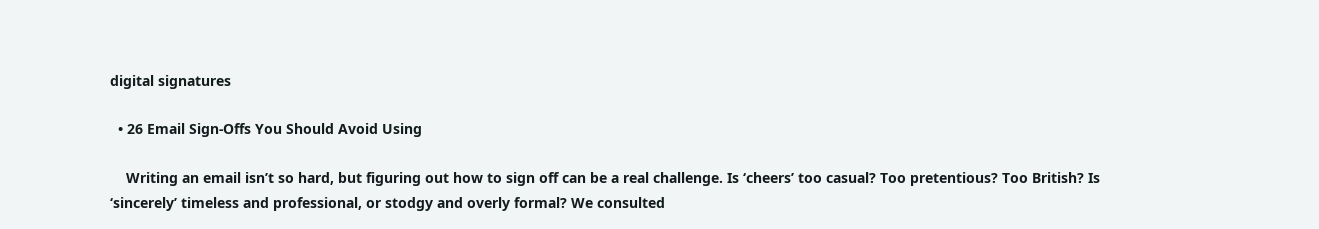digital signatures

  • 26 Email Sign-Offs You Should Avoid Using

    Writing an email isn’t so hard, but figuring out how to sign off can be a real challenge. Is ‘cheers’ too casual? Too pretentious? Too British? Is ‘sincerely’ timeless and professional, or stodgy and overly formal? We consulted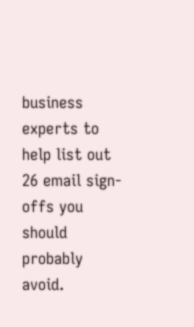business experts to help list out 26 email sign-offs you should probably avoid.